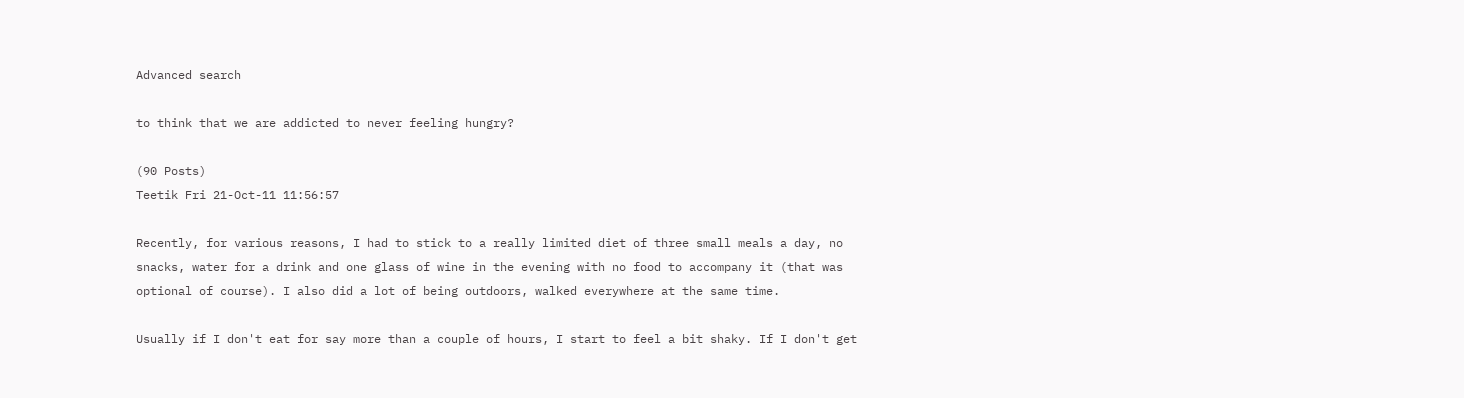Advanced search

to think that we are addicted to never feeling hungry?

(90 Posts)
Teetik Fri 21-Oct-11 11:56:57

Recently, for various reasons, I had to stick to a really limited diet of three small meals a day, no snacks, water for a drink and one glass of wine in the evening with no food to accompany it (that was optional of course). I also did a lot of being outdoors, walked everywhere at the same time.

Usually if I don't eat for say more than a couple of hours, I start to feel a bit shaky. If I don't get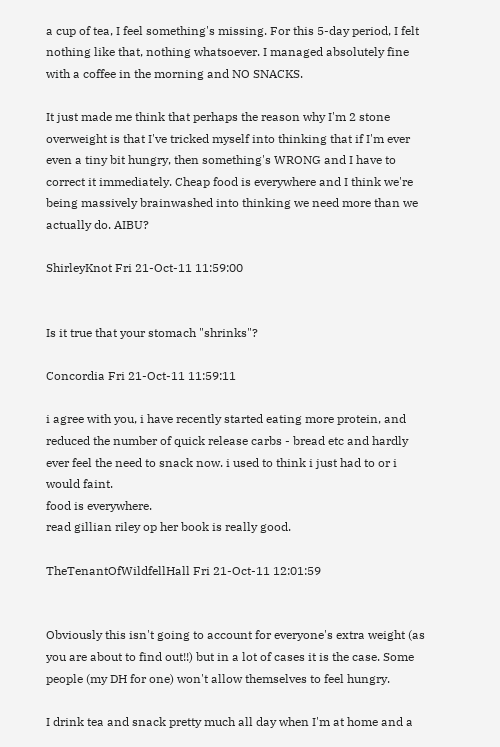a cup of tea, I feel something's missing. For this 5-day period, I felt nothing like that, nothing whatsoever. I managed absolutely fine with a coffee in the morning and NO SNACKS.

It just made me think that perhaps the reason why I'm 2 stone overweight is that I've tricked myself into thinking that if I'm ever even a tiny bit hungry, then something's WRONG and I have to correct it immediately. Cheap food is everywhere and I think we're being massively brainwashed into thinking we need more than we actually do. AIBU?

ShirleyKnot Fri 21-Oct-11 11:59:00


Is it true that your stomach "shrinks"?

Concordia Fri 21-Oct-11 11:59:11

i agree with you, i have recently started eating more protein, and reduced the number of quick release carbs - bread etc and hardly ever feel the need to snack now. i used to think i just had to or i would faint.
food is everywhere.
read gillian riley op her book is really good.

TheTenantOfWildfellHall Fri 21-Oct-11 12:01:59


Obviously this isn't going to account for everyone's extra weight (as you are about to find out!!) but in a lot of cases it is the case. Some people (my DH for one) won't allow themselves to feel hungry.

I drink tea and snack pretty much all day when I'm at home and a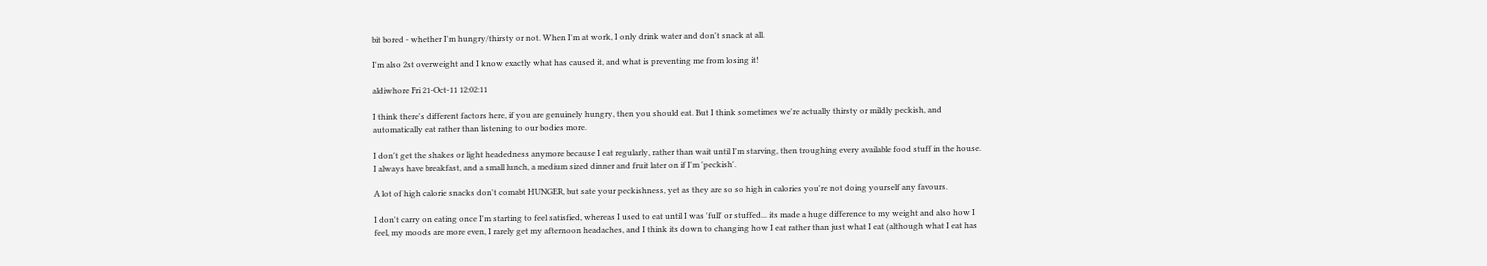bit bored - whether I'm hungry/thirsty or not. When I'm at work, I only drink water and don't snack at all.

I'm also 2st overweight and I know exactly what has caused it, and what is preventing me from losing it!

aldiwhore Fri 21-Oct-11 12:02:11

I think there's different factors here, if you are genuinely hungry, then you should eat. But I think sometimes we're actually thirsty or mildly peckish, and automatically eat rather than listening to our bodies more.

I don't get the shakes or light headedness anymore because I eat regularly, rather than wait until I'm starving, then troughing every available food stuff in the house. I always have breakfast, and a small lunch, a medium sized dinner and fruit later on if I'm 'peckish'.

A lot of high calorie snacks don't comabt HUNGER, but sate your peckishness, yet as they are so so high in calories you're not doing yourself any favours.

I don't carry on eating once I'm starting to feel satisfied, whereas I used to eat until I was 'full' or stuffed... its made a huge difference to my weight and also how I feel, my moods are more even, I rarely get my afternoon headaches, and I think its down to changing how I eat rather than just what I eat (although what I eat has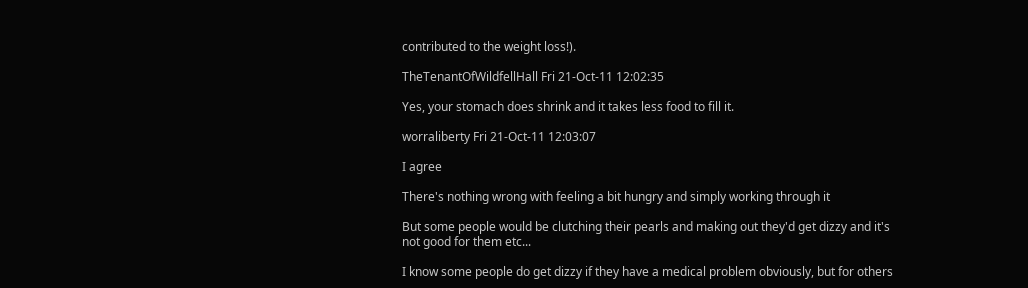contributed to the weight loss!).

TheTenantOfWildfellHall Fri 21-Oct-11 12:02:35

Yes, your stomach does shrink and it takes less food to fill it.

worraliberty Fri 21-Oct-11 12:03:07

I agree

There's nothing wrong with feeling a bit hungry and simply working through it

But some people would be clutching their pearls and making out they'd get dizzy and it's not good for them etc...

I know some people do get dizzy if they have a medical problem obviously, but for others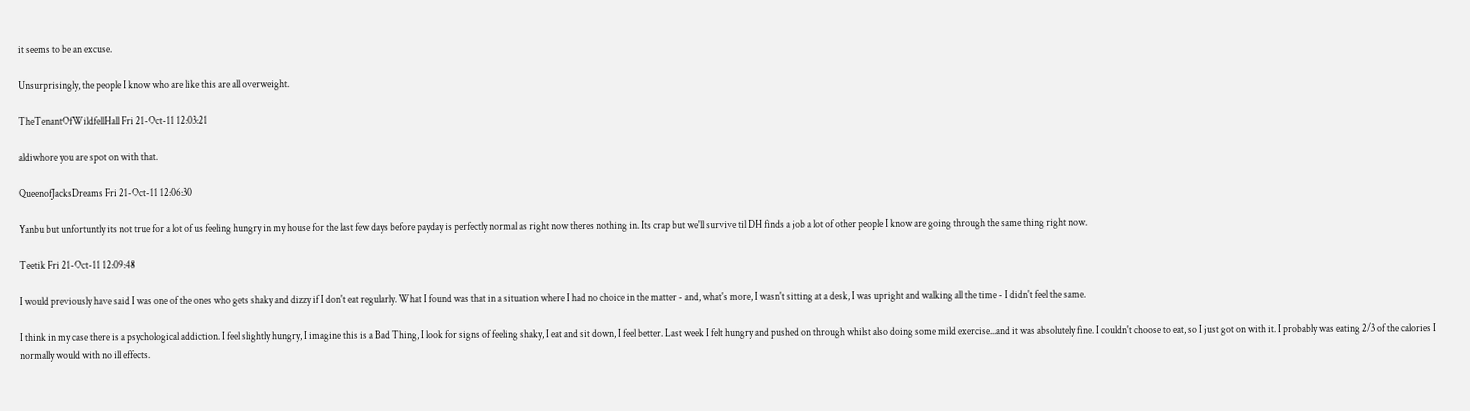it seems to be an excuse.

Unsurprisingly, the people I know who are like this are all overweight.

TheTenantOfWildfellHall Fri 21-Oct-11 12:03:21

aldiwhore you are spot on with that.

QueenofJacksDreams Fri 21-Oct-11 12:06:30

Yanbu but unfortuntly its not true for a lot of us feeling hungry in my house for the last few days before payday is perfectly normal as right now theres nothing in. Its crap but we'll survive til DH finds a job a lot of other people I know are going through the same thing right now.

Teetik Fri 21-Oct-11 12:09:48

I would previously have said I was one of the ones who gets shaky and dizzy if I don't eat regularly. What I found was that in a situation where I had no choice in the matter - and, what's more, I wasn't sitting at a desk, I was upright and walking all the time - I didn't feel the same.

I think in my case there is a psychological addiction. I feel slightly hungry, I imagine this is a Bad Thing, I look for signs of feeling shaky, I eat and sit down, I feel better. Last week I felt hungry and pushed on through whilst also doing some mild exercise...and it was absolutely fine. I couldn't choose to eat, so I just got on with it. I probably was eating 2/3 of the calories I normally would with no ill effects.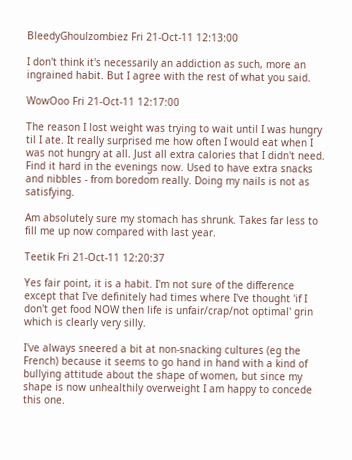BleedyGhoulzombiez Fri 21-Oct-11 12:13:00

I don't think it's necessarily an addiction as such, more an ingrained habit. But I agree with the rest of what you said.

WowOoo Fri 21-Oct-11 12:17:00

The reason I lost weight was trying to wait until I was hungry til I ate. It really surprised me how often I would eat when I was not hungry at all. Just all extra calories that I didn't need.
Find it hard in the evenings now. Used to have extra snacks and nibbles - from boredom really. Doing my nails is not as satisfying.

Am absolutely sure my stomach has shrunk. Takes far less to fill me up now compared with last year.

Teetik Fri 21-Oct-11 12:20:37

Yes fair point, it is a habit. I'm not sure of the difference except that I've definitely had times where I've thought 'if I don't get food NOW then life is unfair/crap/not optimal' grin which is clearly very silly.

I've always sneered a bit at non-snacking cultures (eg the French) because it seems to go hand in hand with a kind of bullying attitude about the shape of women, but since my shape is now unhealthily overweight I am happy to concede this one.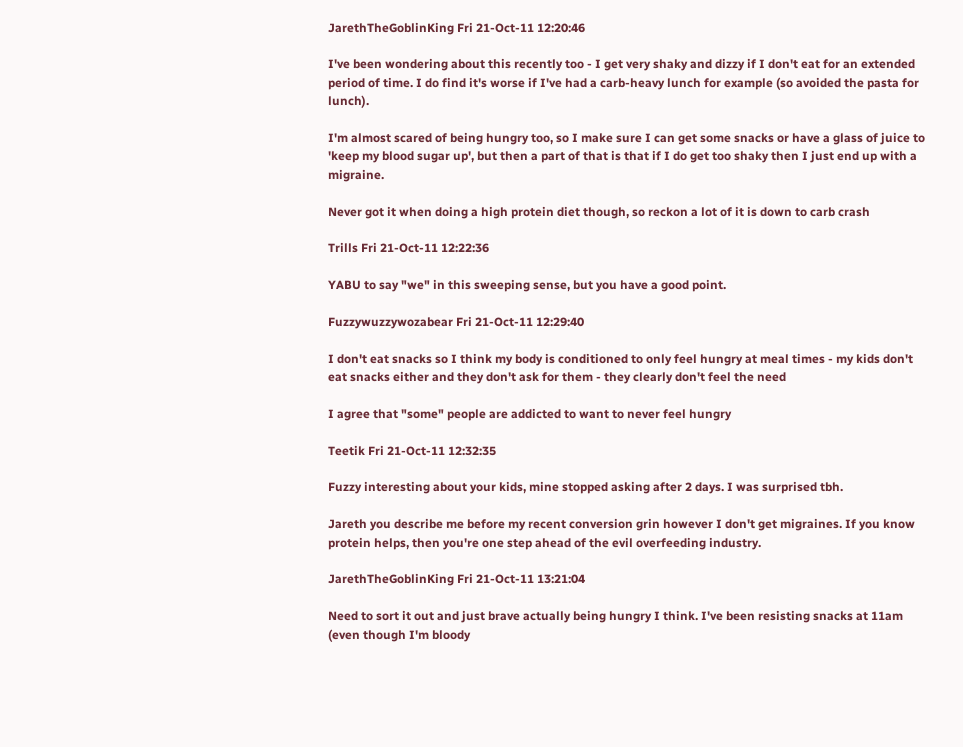JarethTheGoblinKing Fri 21-Oct-11 12:20:46

I've been wondering about this recently too - I get very shaky and dizzy if I don't eat for an extended period of time. I do find it's worse if I've had a carb-heavy lunch for example (so avoided the pasta for lunch).

I'm almost scared of being hungry too, so I make sure I can get some snacks or have a glass of juice to 'keep my blood sugar up', but then a part of that is that if I do get too shaky then I just end up with a migraine.

Never got it when doing a high protein diet though, so reckon a lot of it is down to carb crash

Trills Fri 21-Oct-11 12:22:36

YABU to say "we" in this sweeping sense, but you have a good point.

Fuzzywuzzywozabear Fri 21-Oct-11 12:29:40

I don't eat snacks so I think my body is conditioned to only feel hungry at meal times - my kids don't eat snacks either and they don't ask for them - they clearly don't feel the need

I agree that "some" people are addicted to want to never feel hungry

Teetik Fri 21-Oct-11 12:32:35

Fuzzy interesting about your kids, mine stopped asking after 2 days. I was surprised tbh.

Jareth you describe me before my recent conversion grin however I don't get migraines. If you know protein helps, then you're one step ahead of the evil overfeeding industry.

JarethTheGoblinKing Fri 21-Oct-11 13:21:04

Need to sort it out and just brave actually being hungry I think. I've been resisting snacks at 11am (even though I'm bloody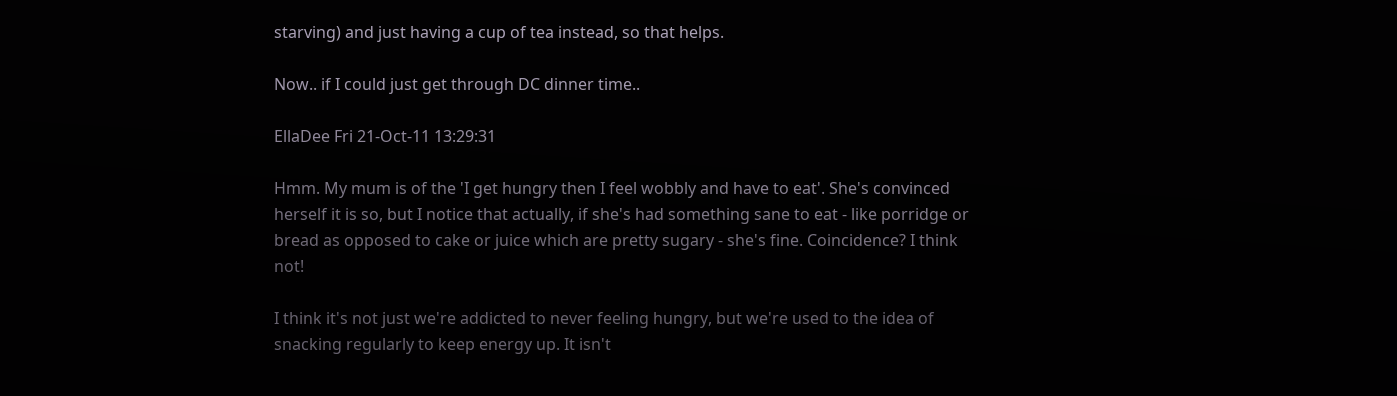starving) and just having a cup of tea instead, so that helps.

Now.. if I could just get through DC dinner time..

EllaDee Fri 21-Oct-11 13:29:31

Hmm. My mum is of the 'I get hungry then I feel wobbly and have to eat'. She's convinced herself it is so, but I notice that actually, if she's had something sane to eat - like porridge or bread as opposed to cake or juice which are pretty sugary - she's fine. Coincidence? I think not!

I think it's not just we're addicted to never feeling hungry, but we're used to the idea of snacking regularly to keep energy up. It isn't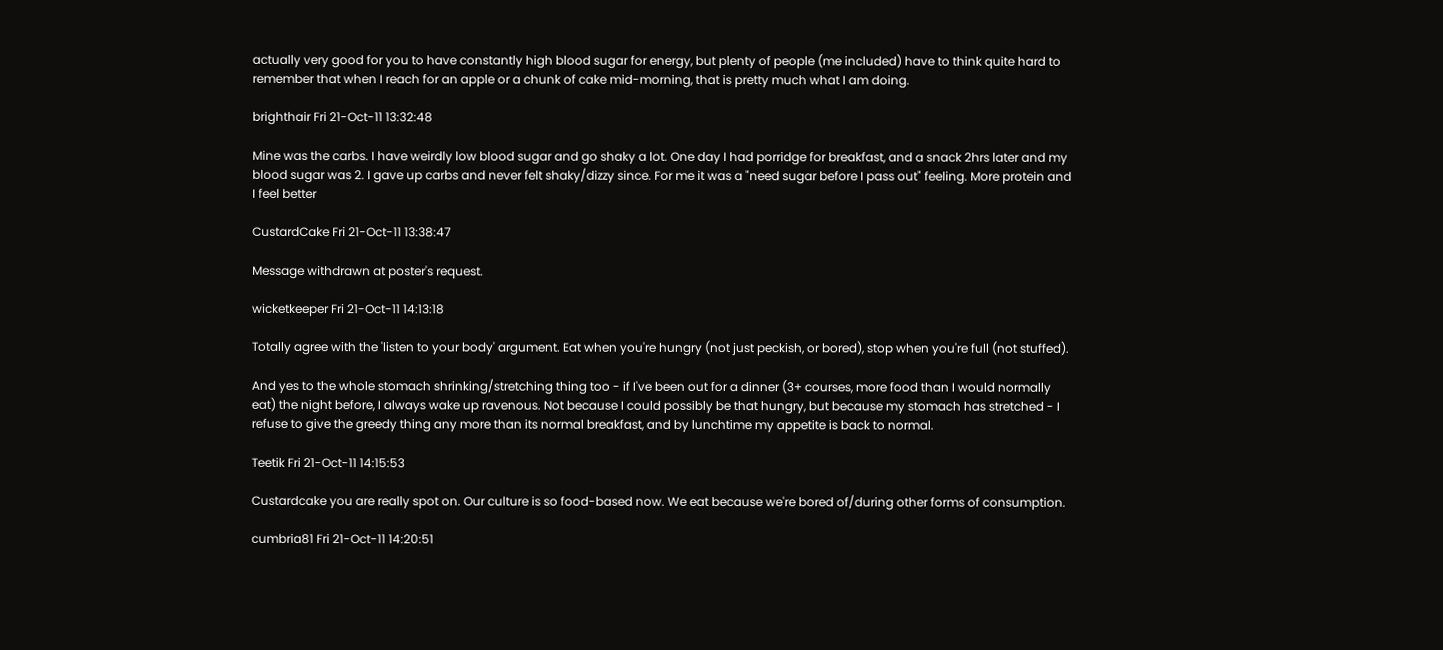actually very good for you to have constantly high blood sugar for energy, but plenty of people (me included) have to think quite hard to remember that when I reach for an apple or a chunk of cake mid-morning, that is pretty much what I am doing.

brighthair Fri 21-Oct-11 13:32:48

Mine was the carbs. I have weirdly low blood sugar and go shaky a lot. One day I had porridge for breakfast, and a snack 2hrs later and my blood sugar was 2. I gave up carbs and never felt shaky/dizzy since. For me it was a "need sugar before I pass out" feeling. More protein and I feel better

CustardCake Fri 21-Oct-11 13:38:47

Message withdrawn at poster's request.

wicketkeeper Fri 21-Oct-11 14:13:18

Totally agree with the 'listen to your body' argument. Eat when you're hungry (not just peckish, or bored), stop when you're full (not stuffed).

And yes to the whole stomach shrinking/stretching thing too - if I've been out for a dinner (3+ courses, more food than I would normally eat) the night before, I always wake up ravenous. Not because I could possibly be that hungry, but because my stomach has stretched - I refuse to give the greedy thing any more than its normal breakfast, and by lunchtime my appetite is back to normal.

Teetik Fri 21-Oct-11 14:15:53

Custardcake you are really spot on. Our culture is so food-based now. We eat because we're bored of/during other forms of consumption.

cumbria81 Fri 21-Oct-11 14:20:51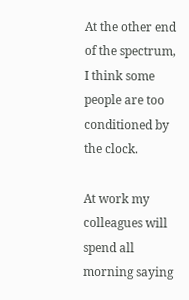At the other end of the spectrum, I think some people are too conditioned by the clock.

At work my colleagues will spend all morning saying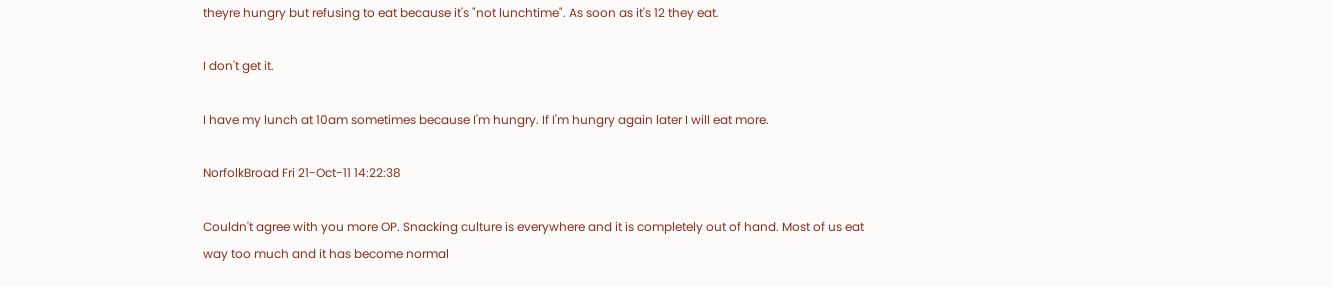theyre hungry but refusing to eat because it's "not lunchtime". As soon as it's 12 they eat.

I don't get it.

I have my lunch at 10am sometimes because I'm hungry. If I'm hungry again later I will eat more.

NorfolkBroad Fri 21-Oct-11 14:22:38

Couldn't agree with you more OP. Snacking culture is everywhere and it is completely out of hand. Most of us eat way too much and it has become normal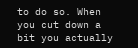to do so. When you cut down a bit you actually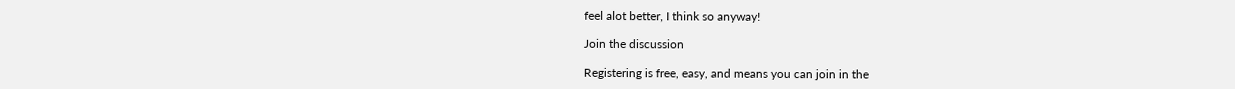feel alot better, I think so anyway!

Join the discussion

Registering is free, easy, and means you can join in the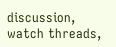discussion, watch threads,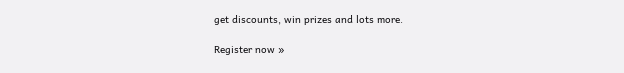get discounts, win prizes and lots more.

Register now »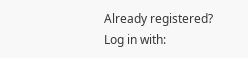Already registered? Log in with: